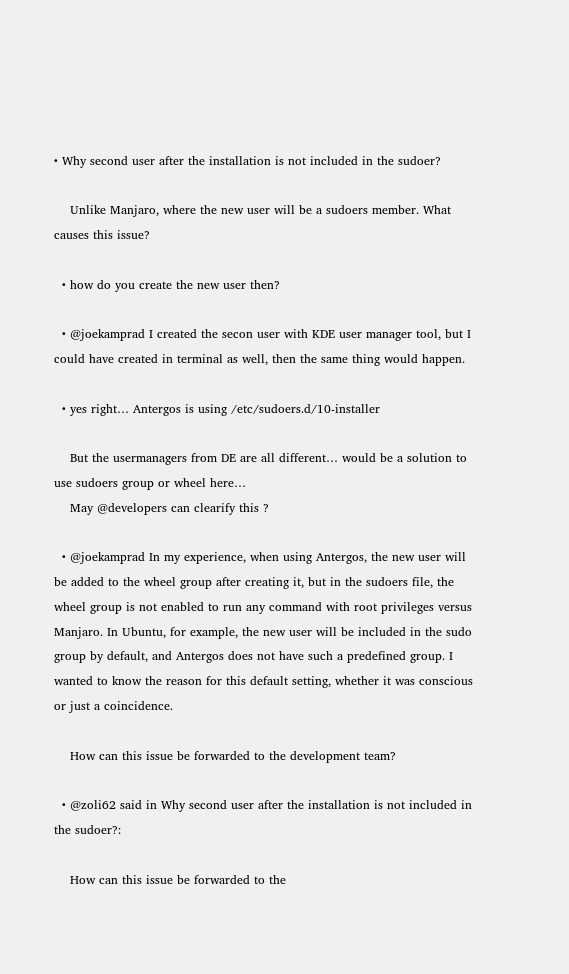• Why second user after the installation is not included in the sudoer?

    Unlike Manjaro, where the new user will be a sudoers member. What causes this issue?

  • how do you create the new user then?

  • @joekamprad I created the secon user with KDE user manager tool, but I could have created in terminal as well, then the same thing would happen.

  • yes right… Antergos is using /etc/sudoers.d/10-installer

    But the usermanagers from DE are all different… would be a solution to use sudoers group or wheel here…
    May @developers can clearify this ?

  • @joekamprad In my experience, when using Antergos, the new user will be added to the wheel group after creating it, but in the sudoers file, the wheel group is not enabled to run any command with root privileges versus Manjaro. In Ubuntu, for example, the new user will be included in the sudo group by default, and Antergos does not have such a predefined group. I wanted to know the reason for this default setting, whether it was conscious or just a coincidence.

    How can this issue be forwarded to the development team?

  • @zoli62 said in Why second user after the installation is not included in the sudoer?:

    How can this issue be forwarded to the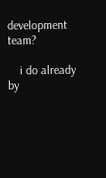development team?

    i do already by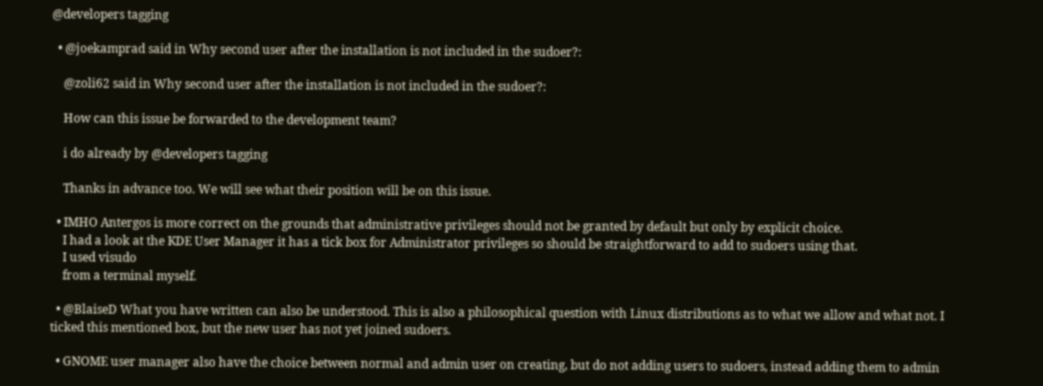@developers tagging

  • @joekamprad said in Why second user after the installation is not included in the sudoer?:

    @zoli62 said in Why second user after the installation is not included in the sudoer?:

    How can this issue be forwarded to the development team?

    i do already by @developers tagging

    Thanks in advance too. We will see what their position will be on this issue.

  • IMHO Antergos is more correct on the grounds that administrative privileges should not be granted by default but only by explicit choice.
    I had a look at the KDE User Manager it has a tick box for Administrator privileges so should be straightforward to add to sudoers using that.
    I used visudo
    from a terminal myself.

  • @BlaiseD What you have written can also be understood. This is also a philosophical question with Linux distributions as to what we allow and what not. I ticked this mentioned box, but the new user has not yet joined sudoers.

  • GNOME user manager also have the choice between normal and admin user on creating, but do not adding users to sudoers, instead adding them to admin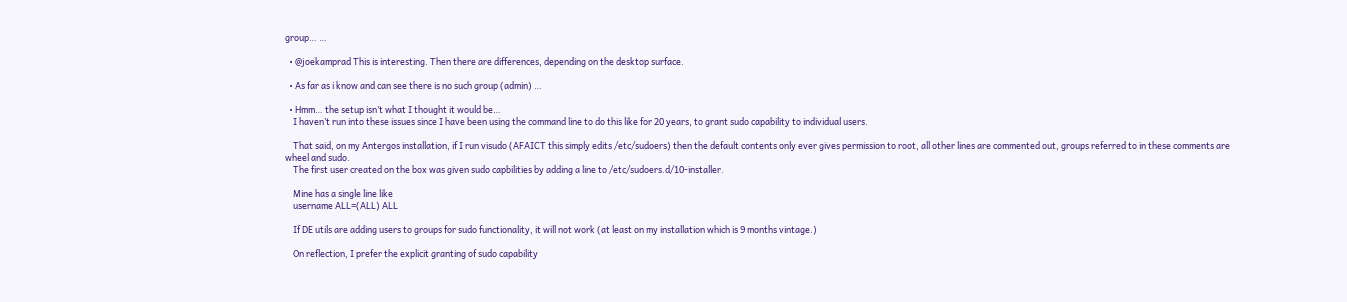group… …

  • @joekamprad This is interesting. Then there are differences, depending on the desktop surface.

  • As far as i know and can see there is no such group (admin) …

  • Hmm… the setup isn’t what I thought it would be…
    I haven’t run into these issues since I have been using the command line to do this like for 20 years, to grant sudo capability to individual users.

    That said, on my Antergos installation, if I run visudo (AFAICT this simply edits /etc/sudoers) then the default contents only ever gives permission to root, all other lines are commented out, groups referred to in these comments are wheel and sudo.
    The first user created on the box was given sudo capbilities by adding a line to /etc/sudoers.d/10-installer.

    Mine has a single line like
    username ALL=(ALL) ALL

    If DE utils are adding users to groups for sudo functionality, it will not work (at least on my installation which is 9 months vintage.)

    On reflection, I prefer the explicit granting of sudo capability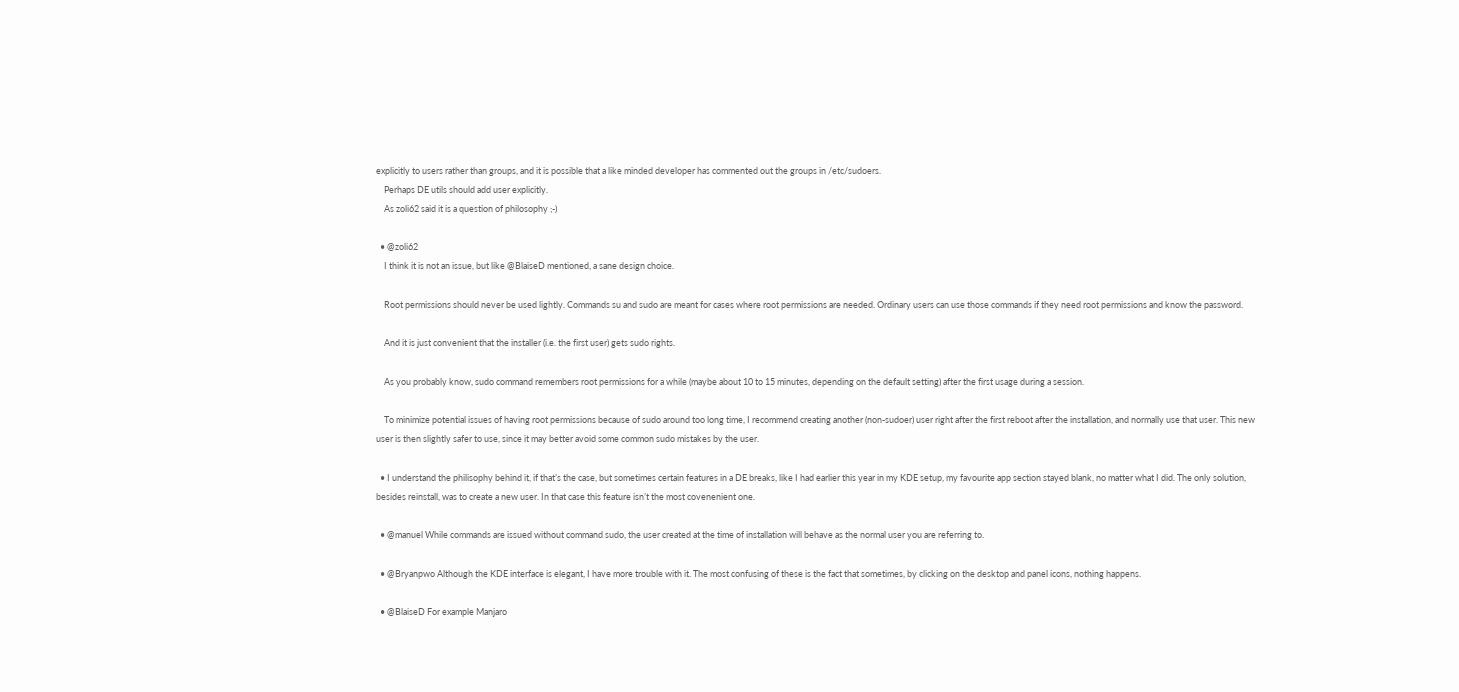explicitly to users rather than groups, and it is possible that a like minded developer has commented out the groups in /etc/sudoers.
    Perhaps DE utils should add user explicitly.
    As zoli62 said it is a question of philosophy ;-)

  • @zoli62
    I think it is not an issue, but like @BlaiseD mentioned, a sane design choice.

    Root permissions should never be used lightly. Commands su and sudo are meant for cases where root permissions are needed. Ordinary users can use those commands if they need root permissions and know the password.

    And it is just convenient that the installer (i.e. the first user) gets sudo rights.

    As you probably know, sudo command remembers root permissions for a while (maybe about 10 to 15 minutes, depending on the default setting) after the first usage during a session.

    To minimize potential issues of having root permissions because of sudo around too long time, I recommend creating another (non-sudoer) user right after the first reboot after the installation, and normally use that user. This new user is then slightly safer to use, since it may better avoid some common sudo mistakes by the user.

  • I understand the philisophy behind it, if that’s the case, but sometimes certain features in a DE breaks, like I had earlier this year in my KDE setup, my favourite app section stayed blank, no matter what I did. The only solution, besides reinstall, was to create a new user. In that case this feature isn’t the most covenenient one.

  • @manuel While commands are issued without command sudo, the user created at the time of installation will behave as the normal user you are referring to.

  • @Bryanpwo Although the KDE interface is elegant, I have more trouble with it. The most confusing of these is the fact that sometimes, by clicking on the desktop and panel icons, nothing happens.

  • @BlaiseD For example Manjaro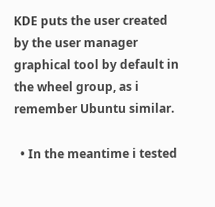KDE puts the user created by the user manager graphical tool by default in the wheel group, as i remember Ubuntu similar.

  • In the meantime i tested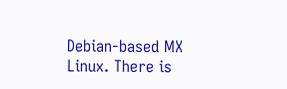Debian-based MX Linux. There is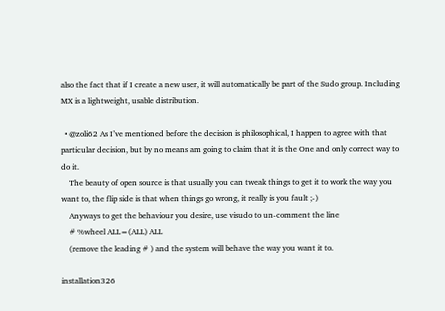also the fact that if I create a new user, it will automatically be part of the Sudo group. Including MX is a lightweight, usable distribution.

  • @zoli62 As I’ve mentioned before the decision is philosophical, I happen to agree with that particular decision, but by no means am going to claim that it is the One and only correct way to do it.
    The beauty of open source is that usually you can tweak things to get it to work the way you want to, the flip side is that when things go wrong, it really is you fault ;-)
    Anyways to get the behaviour you desire, use visudo to un-comment the line
    # %wheel ALL=(ALL) ALL
    (remove the leading # ) and the system will behave the way you want it to.

installation326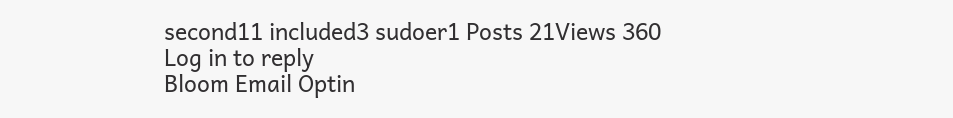second11 included3 sudoer1 Posts 21Views 360
Log in to reply
Bloom Email Optin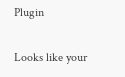Plugin

Looks like your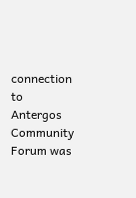connection to Antergos Community Forum was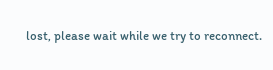lost, please wait while we try to reconnect.